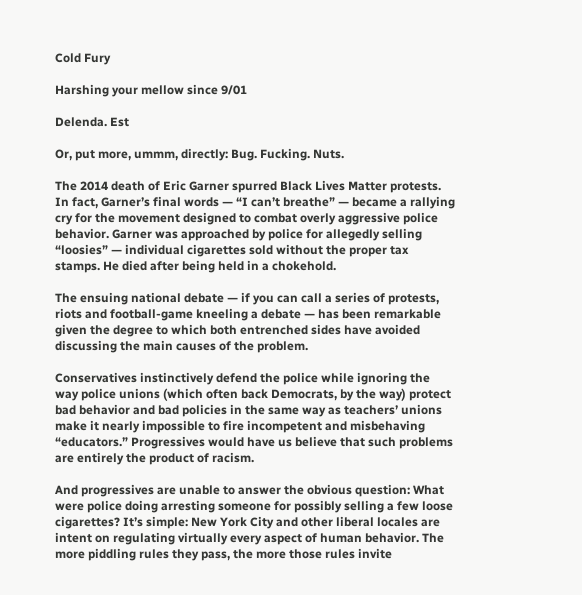Cold Fury

Harshing your mellow since 9/01

Delenda. Est

Or, put more, ummm, directly: Bug. Fucking. Nuts.

The 2014 death of Eric Garner spurred Black Lives Matter protests. In fact, Garner’s final words — “I can’t breathe” — became a rallying cry for the movement designed to combat overly aggressive police behavior. Garner was approached by police for allegedly selling “loosies” — individual cigarettes sold without the proper tax stamps. He died after being held in a chokehold.

The ensuing national debate — if you can call a series of protests, riots and football-game kneeling a debate — has been remarkable given the degree to which both entrenched sides have avoided discussing the main causes of the problem.

Conservatives instinctively defend the police while ignoring the way police unions (which often back Democrats, by the way) protect bad behavior and bad policies in the same way as teachers’ unions make it nearly impossible to fire incompetent and misbehaving “educators.” Progressives would have us believe that such problems are entirely the product of racism.

And progressives are unable to answer the obvious question: What were police doing arresting someone for possibly selling a few loose cigarettes? It’s simple: New York City and other liberal locales are intent on regulating virtually every aspect of human behavior. The more piddling rules they pass, the more those rules invite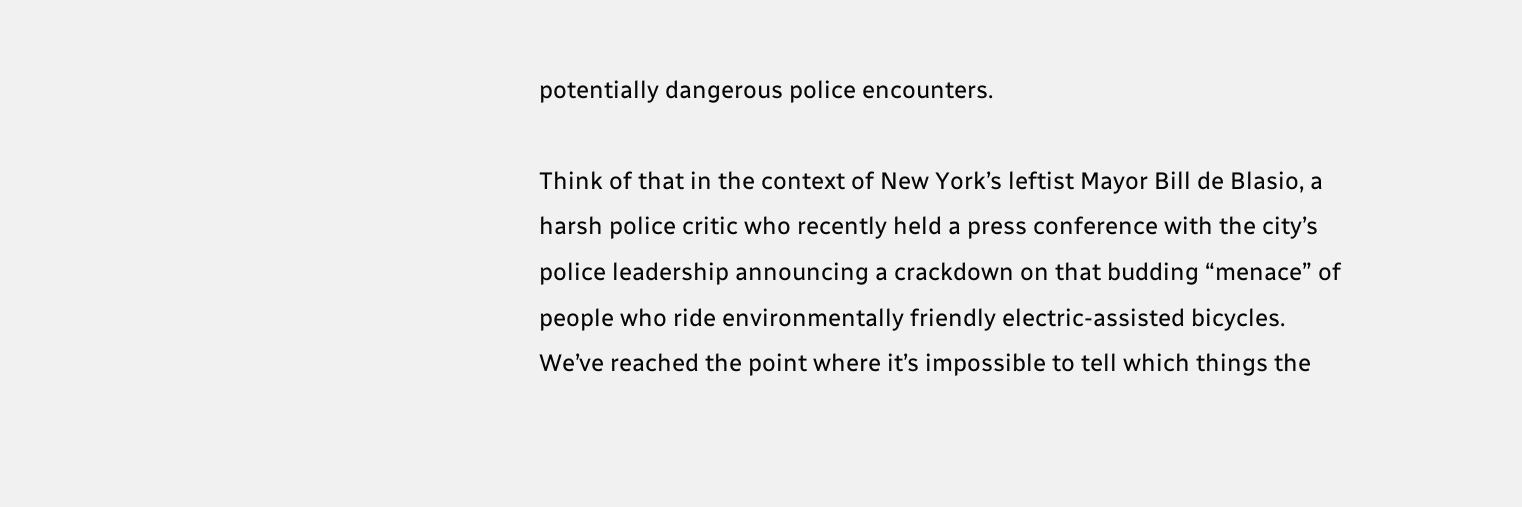potentially dangerous police encounters.

Think of that in the context of New York’s leftist Mayor Bill de Blasio, a harsh police critic who recently held a press conference with the city’s police leadership announcing a crackdown on that budding “menace” of people who ride environmentally friendly electric-assisted bicycles. We’ve reached the point where it’s impossible to tell which things the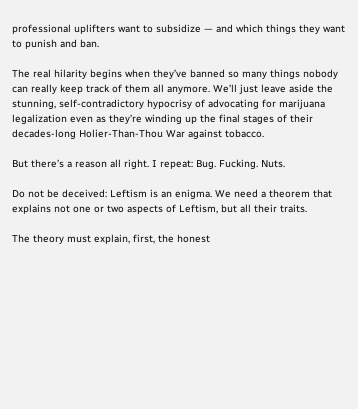professional uplifters want to subsidize — and which things they want to punish and ban.

The real hilarity begins when they’ve banned so many things nobody can really keep track of them all anymore. We’ll just leave aside the stunning, self-contradictory hypocrisy of advocating for marijuana legalization even as they’re winding up the final stages of their decades-long Holier-Than-Thou War against tobacco.

But there’s a reason all right. I repeat: Bug. Fucking. Nuts.

Do not be deceived: Leftism is an enigma. We need a theorem that explains not one or two aspects of Leftism, but all their traits.

The theory must explain, first, the honest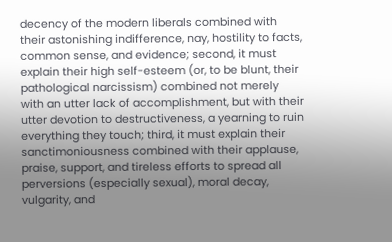decency of the modern liberals combined with their astonishing indifference, nay, hostility to facts, common sense, and evidence; second, it must explain their high self-esteem (or, to be blunt, their pathological narcissism) combined not merely with an utter lack of accomplishment, but with their utter devotion to destructiveness, a yearning to ruin everything they touch; third, it must explain their sanctimoniousness combined with their applause, praise, support, and tireless efforts to spread all perversions (especially sexual), moral decay, vulgarity, and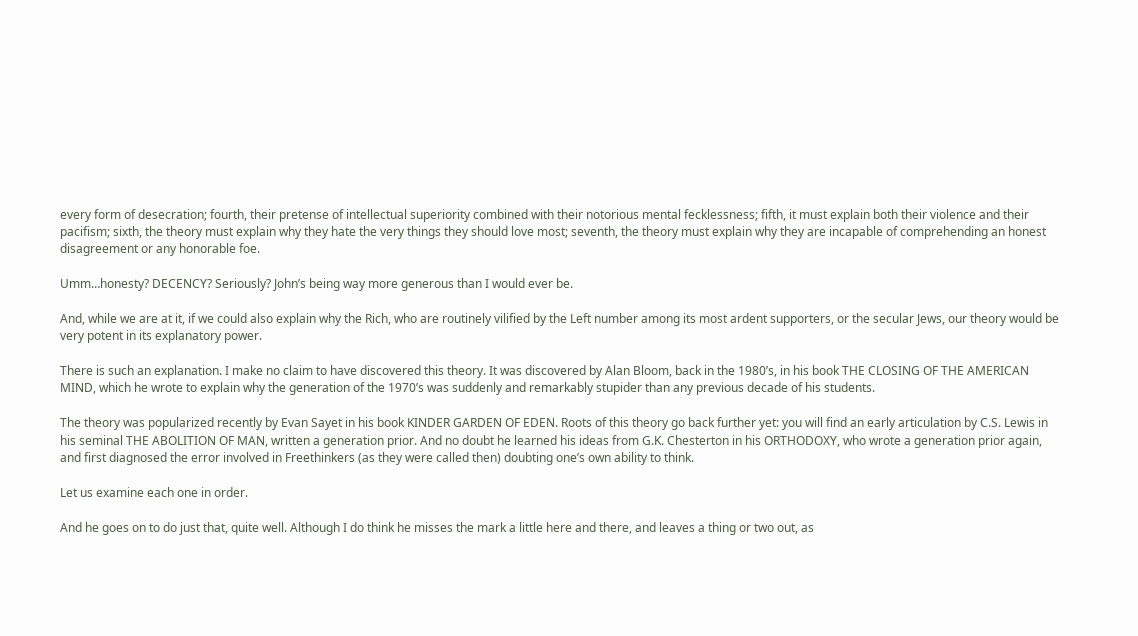every form of desecration; fourth, their pretense of intellectual superiority combined with their notorious mental fecklessness; fifth, it must explain both their violence and their pacifism; sixth, the theory must explain why they hate the very things they should love most; seventh, the theory must explain why they are incapable of comprehending an honest disagreement or any honorable foe.

Umm…honesty? DECENCY? Seriously? John’s being way more generous than I would ever be.

And, while we are at it, if we could also explain why the Rich, who are routinely vilified by the Left number among its most ardent supporters, or the secular Jews, our theory would be very potent in its explanatory power.

There is such an explanation. I make no claim to have discovered this theory. It was discovered by Alan Bloom, back in the 1980’s, in his book THE CLOSING OF THE AMERICAN MIND, which he wrote to explain why the generation of the 1970’s was suddenly and remarkably stupider than any previous decade of his students.

The theory was popularized recently by Evan Sayet in his book KINDER GARDEN OF EDEN. Roots of this theory go back further yet: you will find an early articulation by C.S. Lewis in his seminal THE ABOLITION OF MAN, written a generation prior. And no doubt he learned his ideas from G.K. Chesterton in his ORTHODOXY, who wrote a generation prior again, and first diagnosed the error involved in Freethinkers (as they were called then) doubting one’s own ability to think.

Let us examine each one in order.

And he goes on to do just that, quite well. Although I do think he misses the mark a little here and there, and leaves a thing or two out, as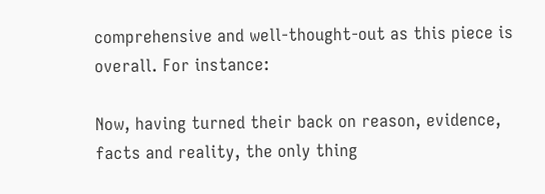comprehensive and well-thought-out as this piece is overall. For instance:

Now, having turned their back on reason, evidence, facts and reality, the only thing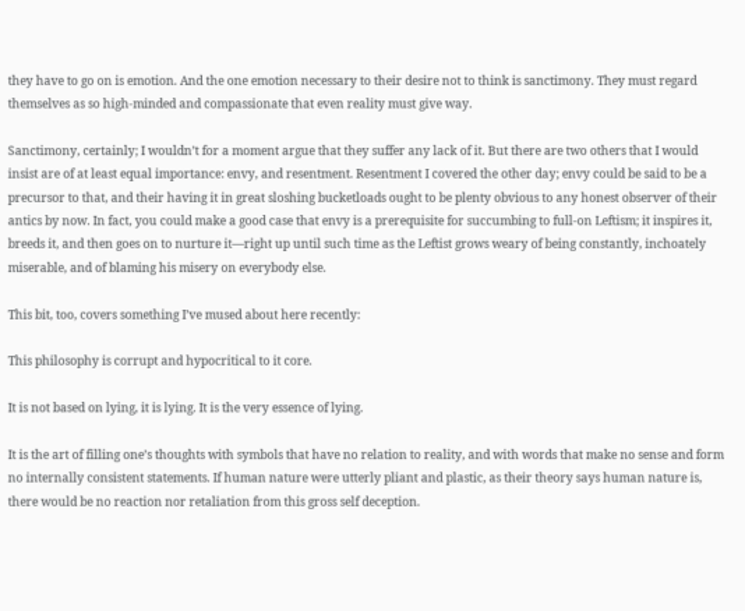they have to go on is emotion. And the one emotion necessary to their desire not to think is sanctimony. They must regard themselves as so high-minded and compassionate that even reality must give way.

Sanctimony, certainly; I wouldn’t for a moment argue that they suffer any lack of it. But there are two others that I would insist are of at least equal importance: envy, and resentment. Resentment I covered the other day; envy could be said to be a precursor to that, and their having it in great sloshing bucketloads ought to be plenty obvious to any honest observer of their antics by now. In fact, you could make a good case that envy is a prerequisite for succumbing to full-on Leftism; it inspires it, breeds it, and then goes on to nurture it—right up until such time as the Leftist grows weary of being constantly, inchoately miserable, and of blaming his misery on everybody else.

This bit, too, covers something I’ve mused about here recently:

This philosophy is corrupt and hypocritical to it core.

It is not based on lying, it is lying. It is the very essence of lying.

It is the art of filling one’s thoughts with symbols that have no relation to reality, and with words that make no sense and form no internally consistent statements. If human nature were utterly pliant and plastic, as their theory says human nature is, there would be no reaction nor retaliation from this gross self deception.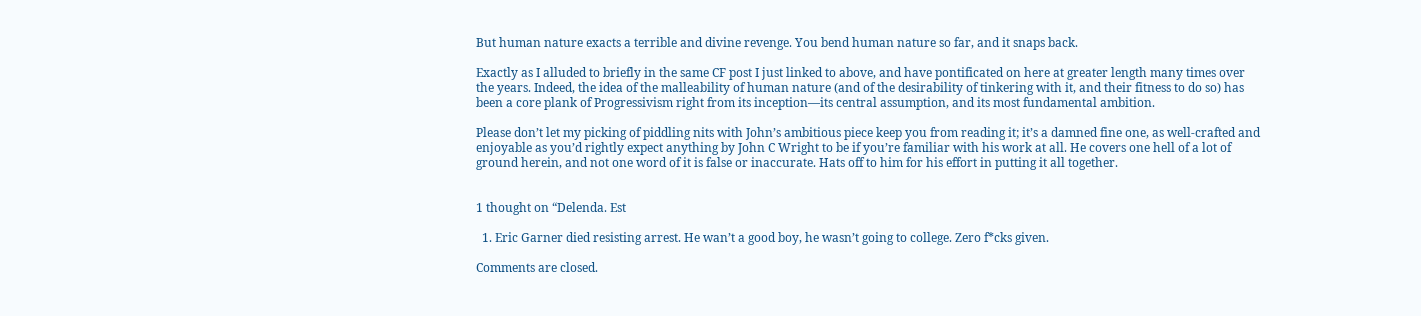But human nature exacts a terrible and divine revenge. You bend human nature so far, and it snaps back.

Exactly as I alluded to briefly in the same CF post I just linked to above, and have pontificated on here at greater length many times over the years. Indeed, the idea of the malleability of human nature (and of the desirability of tinkering with it, and their fitness to do so) has been a core plank of Progressivism right from its inception—its central assumption, and its most fundamental ambition.

Please don’t let my picking of piddling nits with John’s ambitious piece keep you from reading it; it’s a damned fine one, as well-crafted and enjoyable as you’d rightly expect anything by John C Wright to be if you’re familiar with his work at all. He covers one hell of a lot of ground herein, and not one word of it is false or inaccurate. Hats off to him for his effort in putting it all together.


1 thought on “Delenda. Est

  1. Eric Garner died resisting arrest. He wan’t a good boy, he wasn’t going to college. Zero f*cks given.

Comments are closed.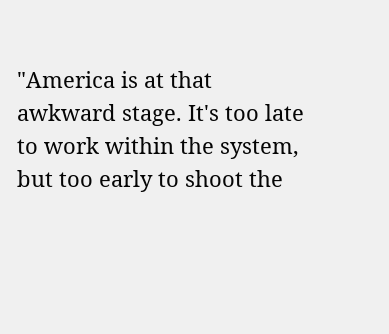"America is at that awkward stage. It's too late to work within the system, but too early to shoot the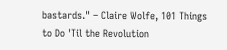bastards." – Claire Wolfe, 101 Things to Do 'Til the Revolution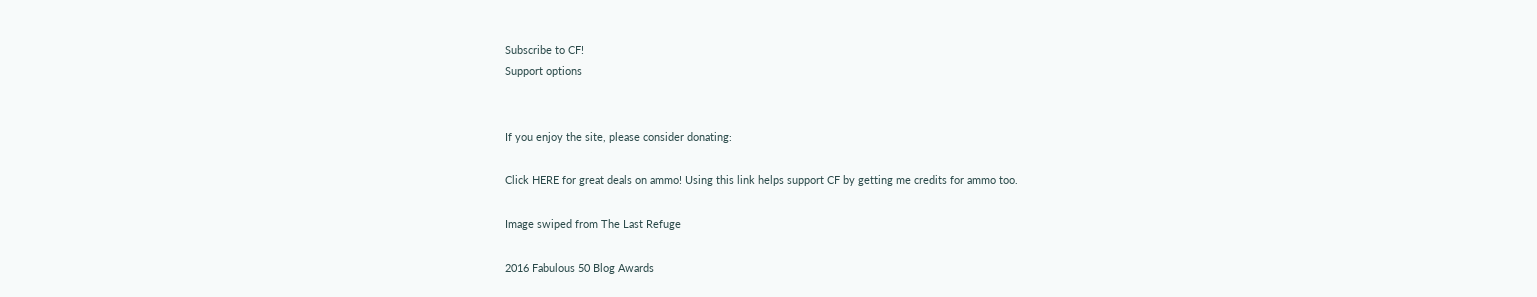Subscribe to CF!
Support options


If you enjoy the site, please consider donating:

Click HERE for great deals on ammo! Using this link helps support CF by getting me credits for ammo too.

Image swiped from The Last Refuge

2016 Fabulous 50 Blog Awards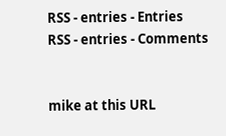RSS - entries - Entries
RSS - entries - Comments


mike at this URL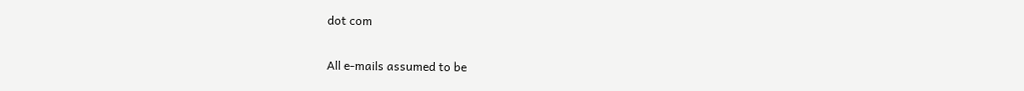dot com

All e-mails assumed to be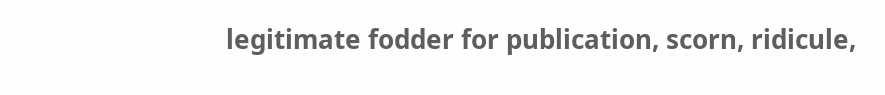legitimate fodder for publication, scorn, ridicule,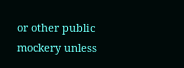or other public mockery unless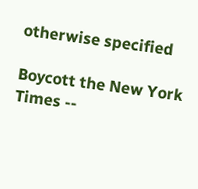otherwise specified

Boycott the New York Times --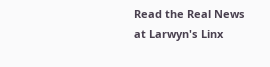Read the Real News at Larwyn's Linx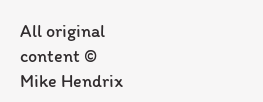All original content © Mike Hendrix